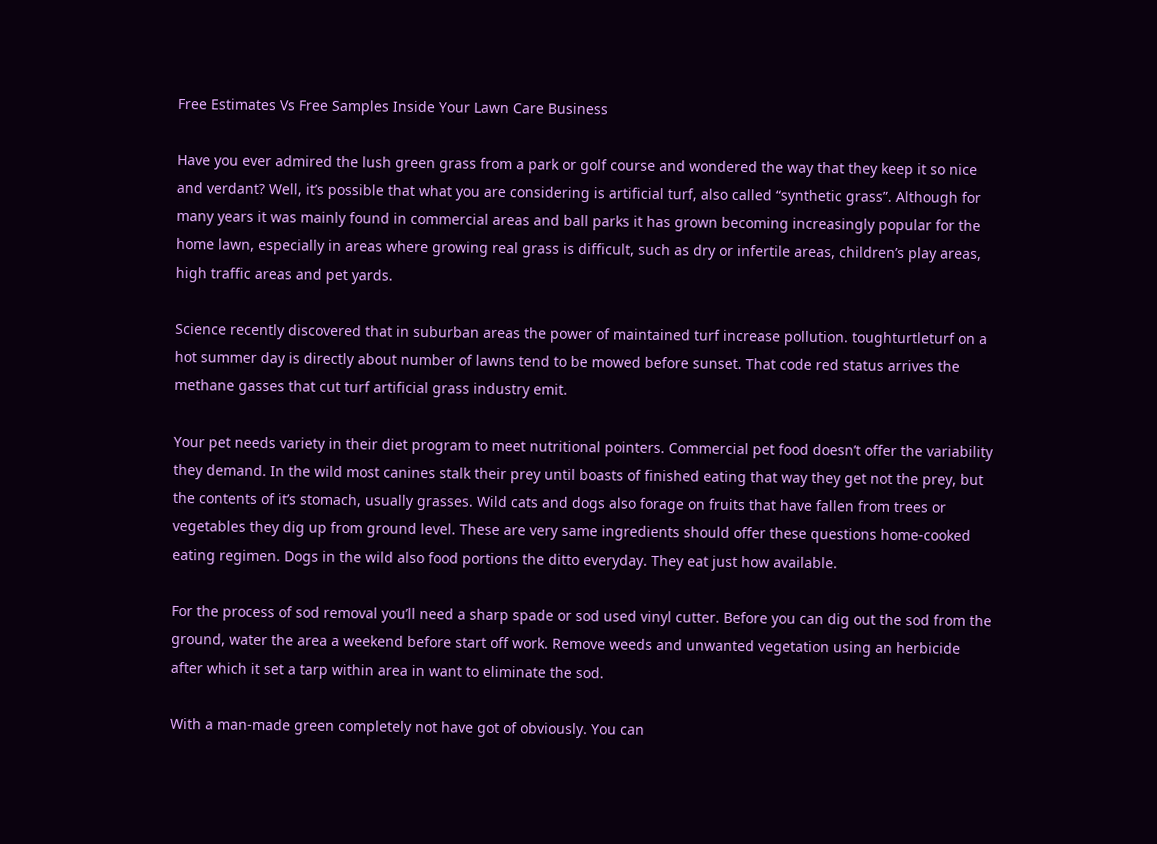Free Estimates Vs Free Samples Inside Your Lawn Care Business

Have you ever admired the lush green grass from a park or golf course and wondered the way that they keep it so nice and verdant? Well, it’s possible that what you are considering is artificial turf, also called “synthetic grass”. Although for many years it was mainly found in commercial areas and ball parks it has grown becoming increasingly popular for the home lawn, especially in areas where growing real grass is difficult, such as dry or infertile areas, children’s play areas, high traffic areas and pet yards.

Science recently discovered that in suburban areas the power of maintained turf increase pollution. toughturtleturf on a hot summer day is directly about number of lawns tend to be mowed before sunset. That code red status arrives the methane gasses that cut turf artificial grass industry emit.

Your pet needs variety in their diet program to meet nutritional pointers. Commercial pet food doesn’t offer the variability they demand. In the wild most canines stalk their prey until boasts of finished eating that way they get not the prey, but the contents of it’s stomach, usually grasses. Wild cats and dogs also forage on fruits that have fallen from trees or vegetables they dig up from ground level. These are very same ingredients should offer these questions home-cooked eating regimen. Dogs in the wild also food portions the ditto everyday. They eat just how available.

For the process of sod removal you’ll need a sharp spade or sod used vinyl cutter. Before you can dig out the sod from the ground, water the area a weekend before start off work. Remove weeds and unwanted vegetation using an herbicide after which it set a tarp within area in want to eliminate the sod.

With a man-made green completely not have got of obviously. You can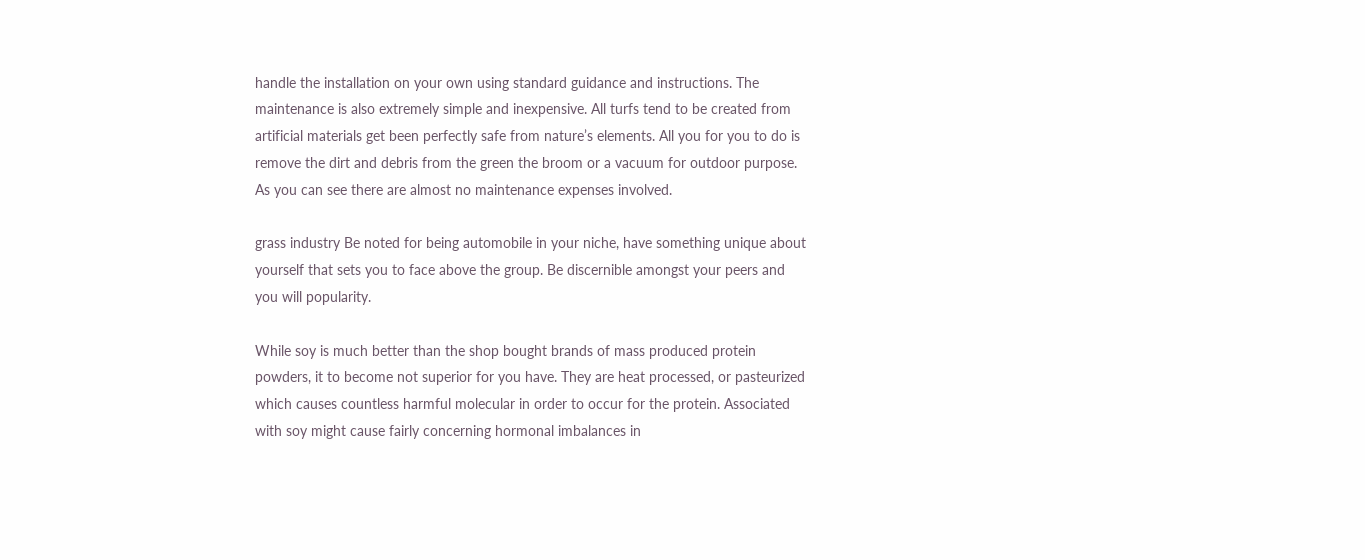handle the installation on your own using standard guidance and instructions. The maintenance is also extremely simple and inexpensive. All turfs tend to be created from artificial materials get been perfectly safe from nature’s elements. All you for you to do is remove the dirt and debris from the green the broom or a vacuum for outdoor purpose. As you can see there are almost no maintenance expenses involved.

grass industry Be noted for being automobile in your niche, have something unique about yourself that sets you to face above the group. Be discernible amongst your peers and you will popularity.

While soy is much better than the shop bought brands of mass produced protein powders, it to become not superior for you have. They are heat processed, or pasteurized which causes countless harmful molecular in order to occur for the protein. Associated with soy might cause fairly concerning hormonal imbalances in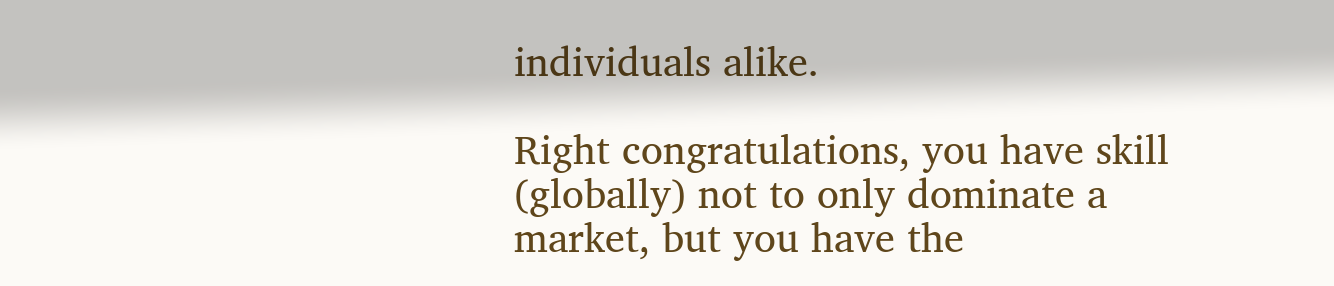individuals alike.

Right congratulations, you have skill (globally) not to only dominate a market, but you have the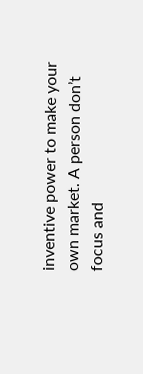inventive power to make your own market. A person don’t focus and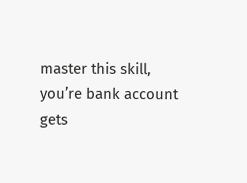master this skill, you’re bank account gets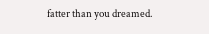fatter than you dreamed.